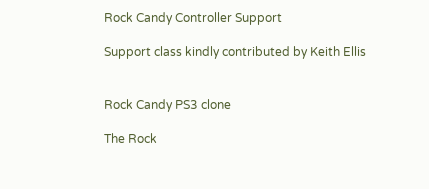Rock Candy Controller Support

Support class kindly contributed by Keith Ellis


Rock Candy PS3 clone

The Rock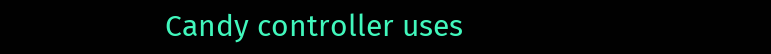Candy controller uses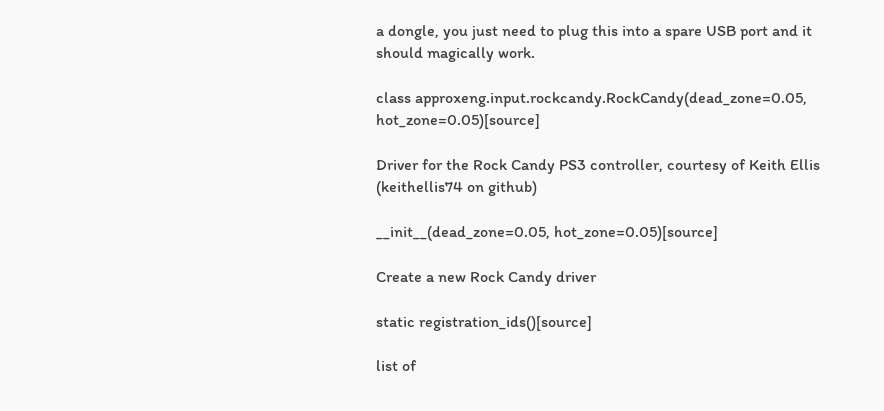a dongle, you just need to plug this into a spare USB port and it should magically work.

class approxeng.input.rockcandy.RockCandy(dead_zone=0.05, hot_zone=0.05)[source]

Driver for the Rock Candy PS3 controller, courtesy of Keith Ellis (keithellis74 on github)

__init__(dead_zone=0.05, hot_zone=0.05)[source]

Create a new Rock Candy driver

static registration_ids()[source]

list of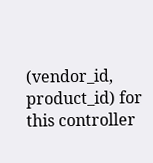(vendor_id, product_id) for this controller